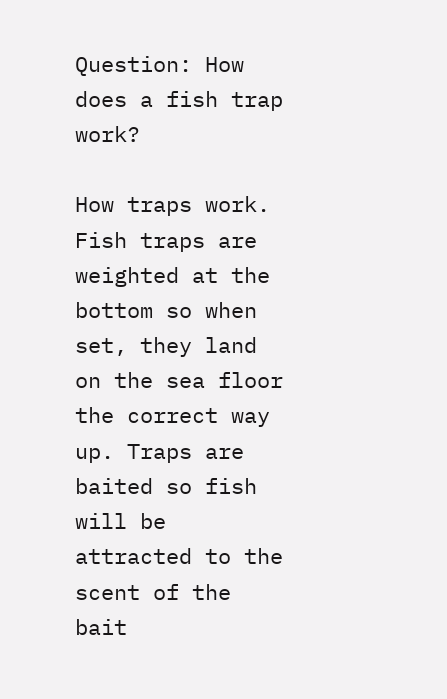Question: How does a fish trap work?

How traps work. Fish traps are weighted at the bottom so when set, they land on the sea floor the correct way up. Traps are baited so fish will be attracted to the scent of the bait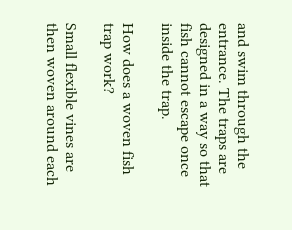and swim through the entrance. The traps are designed in a way so that fish cannot escape once inside the trap.

How does a woven fish trap work?

Small flexible vines are then woven around each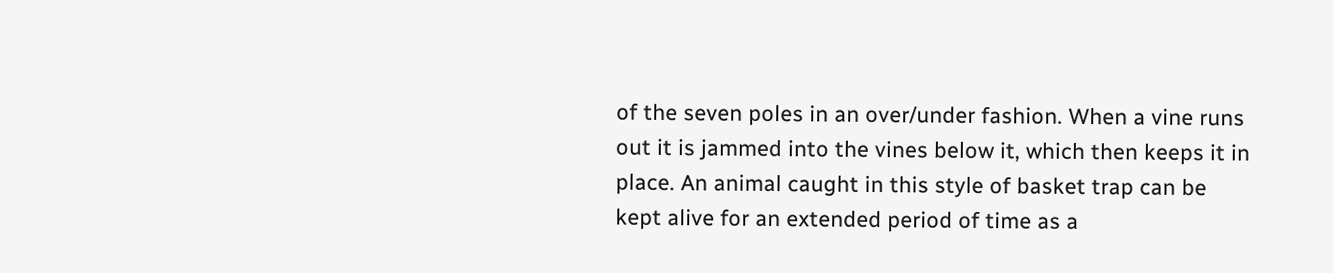of the seven poles in an over/under fashion. When a vine runs out it is jammed into the vines below it, which then keeps it in place. An animal caught in this style of basket trap can be kept alive for an extended period of time as a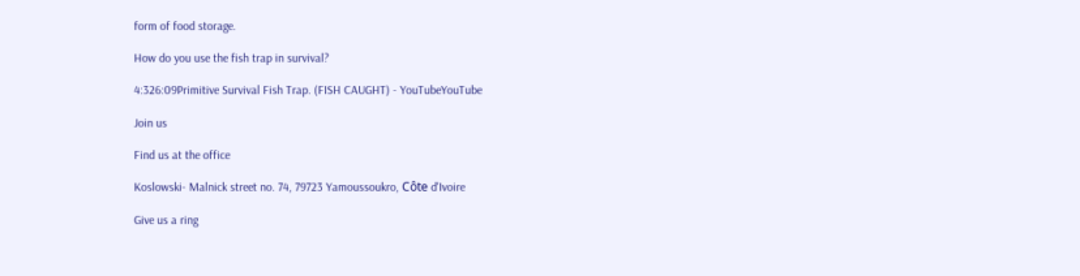form of food storage.

How do you use the fish trap in survival?

4:326:09Primitive Survival Fish Trap. (FISH CAUGHT) - YouTubeYouTube

Join us

Find us at the office

Koslowski- Malnick street no. 74, 79723 Yamoussoukro, Côte d'Ivoire

Give us a ring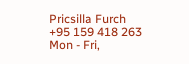Pricsilla Furch
+95 159 418 263
Mon - Fri,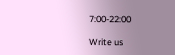7:00-22:00

Write us